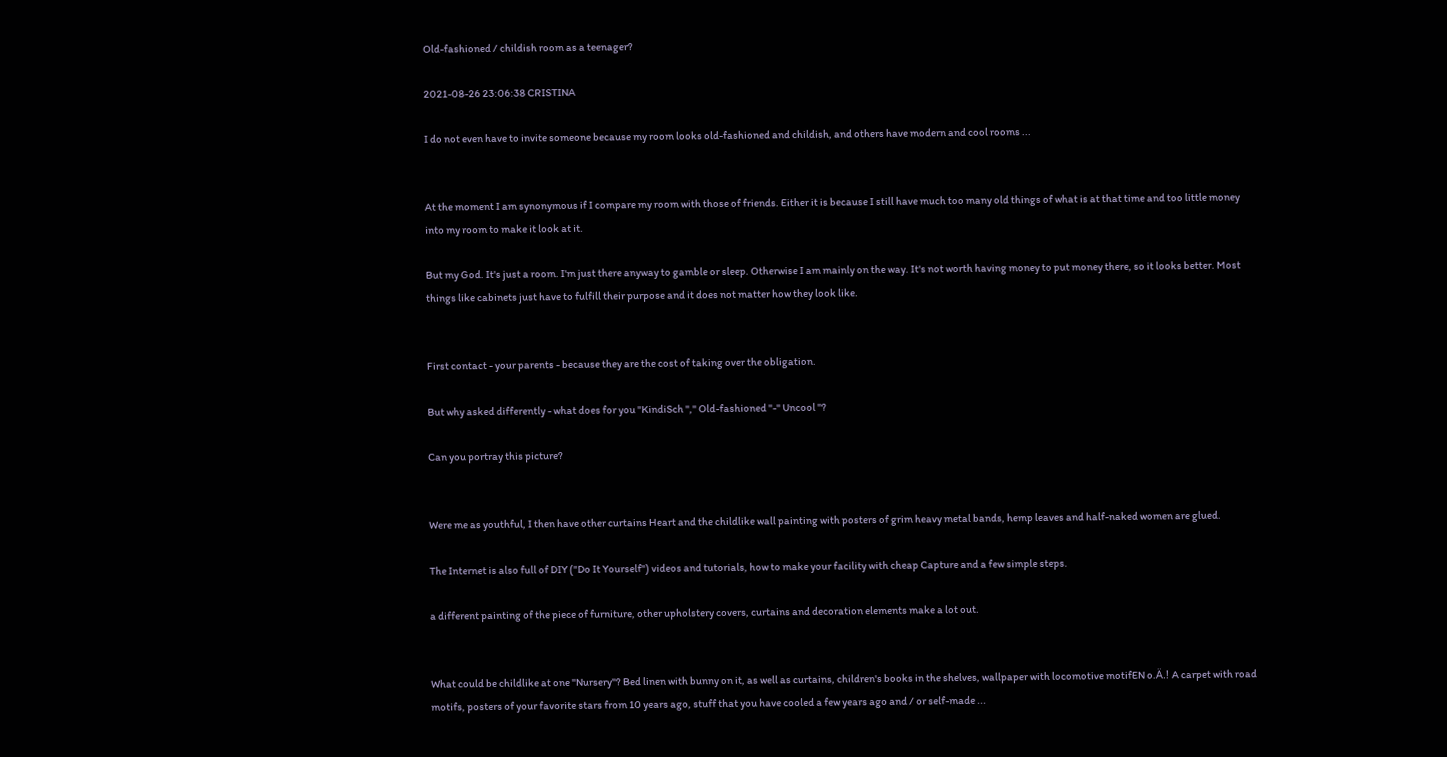Old-fashioned / childish room as a teenager?

2021-08-26 23:06:38 CRISTINA

I do not even have to invite someone because my room looks old-fashioned and childish, and others have modern and cool rooms ...


At the moment I am synonymous if I compare my room with those of friends. Either it is because I still have much too many old things of what is at that time and too little money into my room to make it look at it.

But my God. It's just a room. I'm just there anyway to gamble or sleep. Otherwise I am mainly on the way. It's not worth having money to put money there, so it looks better. Most things like cabinets just have to fulfill their purpose and it does not matter how they look like.


First contact - your parents - because they are the cost of taking over the obligation.

But why asked differently - what does for you "KindiSch "," Old-fashioned "-" Uncool "?

Can you portray this picture?


Were me as youthful, I then have other curtains Heart and the childlike wall painting with posters of grim heavy metal bands, hemp leaves and half-naked women are glued.

The Internet is also full of DIY ("Do It Yourself") videos and tutorials, how to make your facility with cheap Capture and a few simple steps.

a different painting of the piece of furniture, other upholstery covers, curtains and decoration elements make a lot out.


What could be childlike at one "Nursery"? Bed linen with bunny on it, as well as curtains, children's books in the shelves, wallpaper with locomotive motifEN o.Ä.! A carpet with road motifs, posters of your favorite stars from 10 years ago, stuff that you have cooled a few years ago and / or self-made ...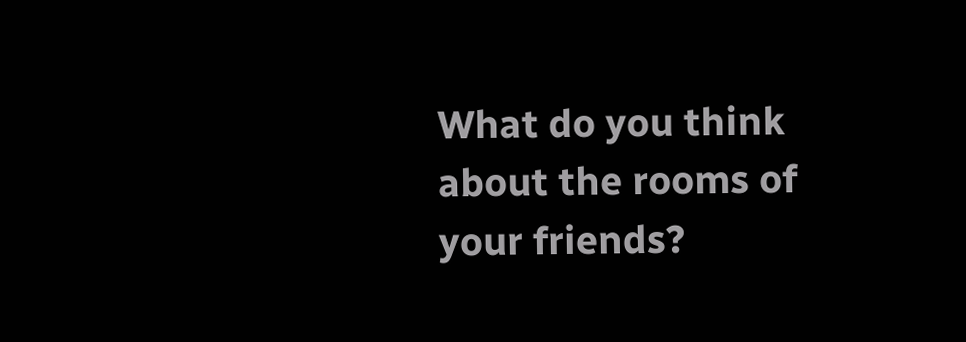What do you think about the rooms of your friends?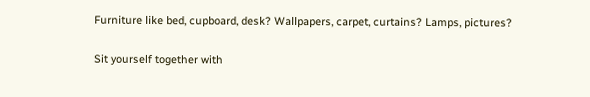Furniture like bed, cupboard, desk? Wallpapers, carpet, curtains? Lamps, pictures?

Sit yourself together with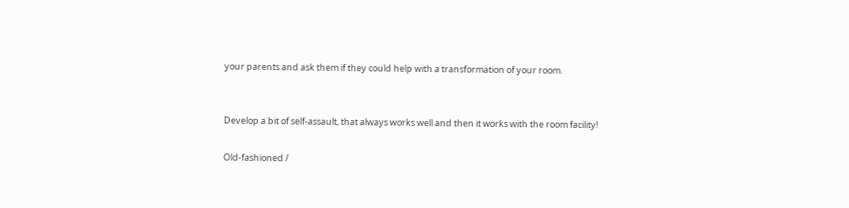your parents and ask them if they could help with a transformation of your room.


Develop a bit of self-assault, that always works well and then it works with the room facility!

Old-fashioned /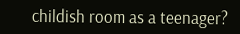childish room as a teenager?